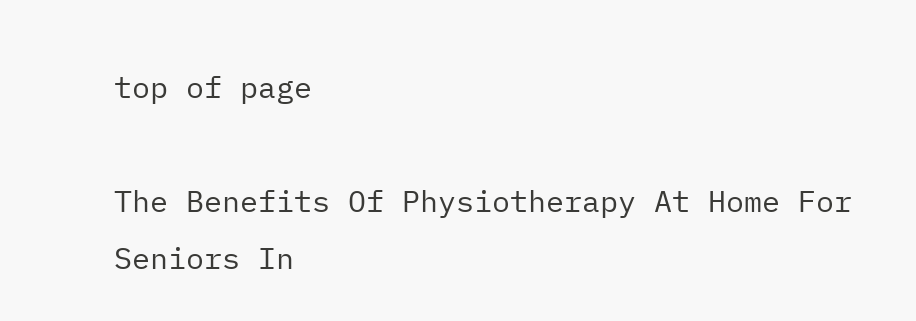top of page

The Benefits Of Physiotherapy At Home For Seniors In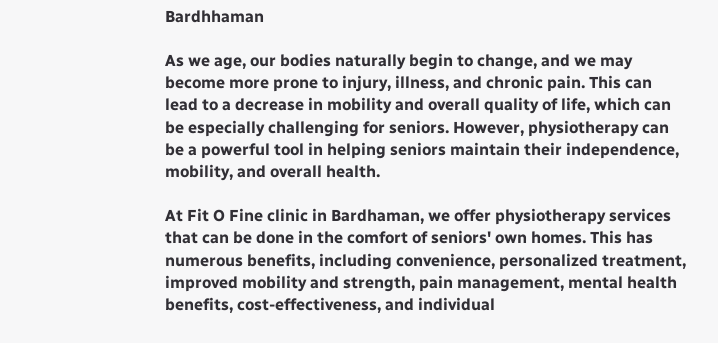Bardhhaman

As we age, our bodies naturally begin to change, and we may become more prone to injury, illness, and chronic pain. This can lead to a decrease in mobility and overall quality of life, which can be especially challenging for seniors. However, physiotherapy can be a powerful tool in helping seniors maintain their independence, mobility, and overall health.

At Fit O Fine clinic in Bardhaman, we offer physiotherapy services that can be done in the comfort of seniors' own homes. This has numerous benefits, including convenience, personalized treatment, improved mobility and strength, pain management, mental health benefits, cost-effectiveness, and individual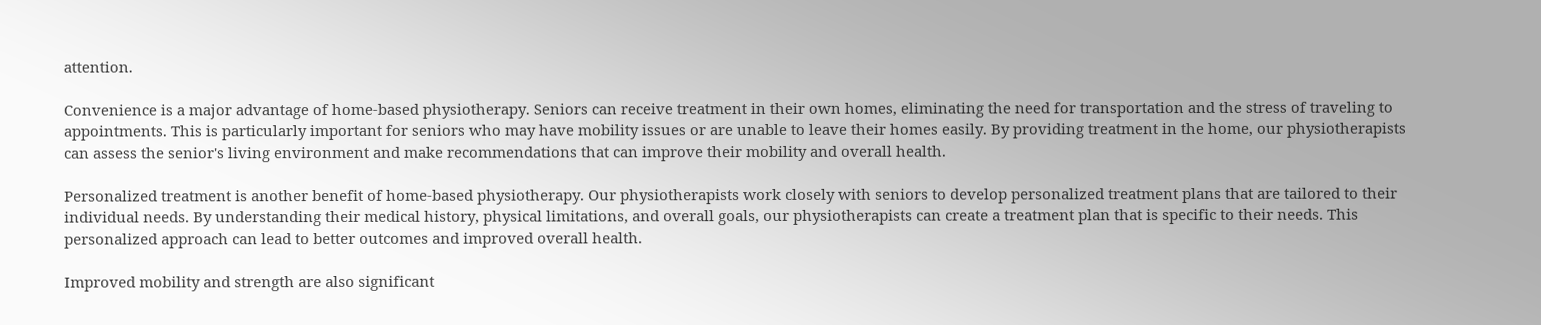attention.

Convenience is a major advantage of home-based physiotherapy. Seniors can receive treatment in their own homes, eliminating the need for transportation and the stress of traveling to appointments. This is particularly important for seniors who may have mobility issues or are unable to leave their homes easily. By providing treatment in the home, our physiotherapists can assess the senior's living environment and make recommendations that can improve their mobility and overall health.

Personalized treatment is another benefit of home-based physiotherapy. Our physiotherapists work closely with seniors to develop personalized treatment plans that are tailored to their individual needs. By understanding their medical history, physical limitations, and overall goals, our physiotherapists can create a treatment plan that is specific to their needs. This personalized approach can lead to better outcomes and improved overall health.

Improved mobility and strength are also significant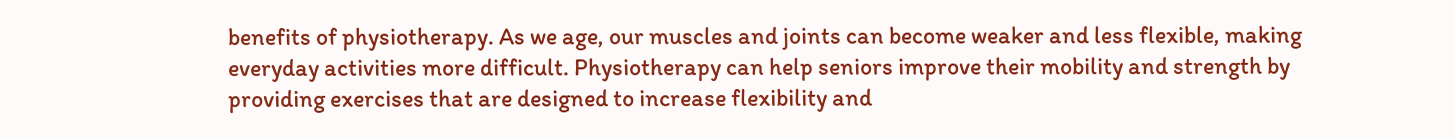benefits of physiotherapy. As we age, our muscles and joints can become weaker and less flexible, making everyday activities more difficult. Physiotherapy can help seniors improve their mobility and strength by providing exercises that are designed to increase flexibility and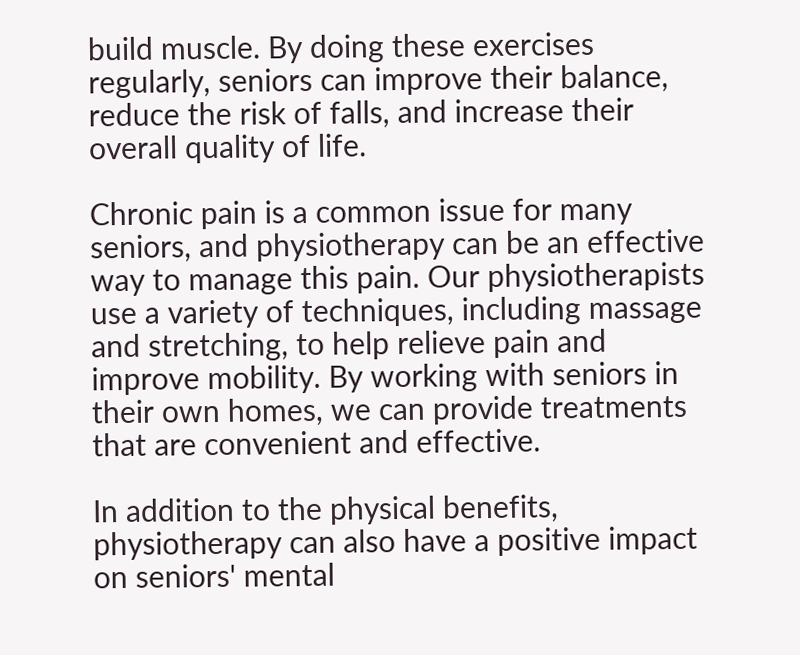build muscle. By doing these exercises regularly, seniors can improve their balance, reduce the risk of falls, and increase their overall quality of life.

Chronic pain is a common issue for many seniors, and physiotherapy can be an effective way to manage this pain. Our physiotherapists use a variety of techniques, including massage and stretching, to help relieve pain and improve mobility. By working with seniors in their own homes, we can provide treatments that are convenient and effective.

In addition to the physical benefits, physiotherapy can also have a positive impact on seniors' mental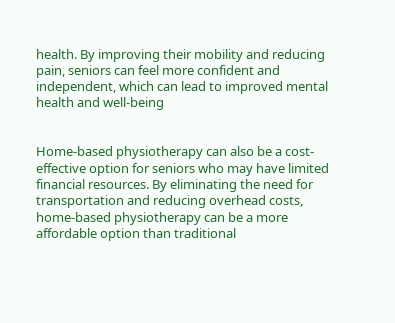health. By improving their mobility and reducing pain, seniors can feel more confident and independent, which can lead to improved mental health and well-being


Home-based physiotherapy can also be a cost-effective option for seniors who may have limited financial resources. By eliminating the need for transportation and reducing overhead costs, home-based physiotherapy can be a more affordable option than traditional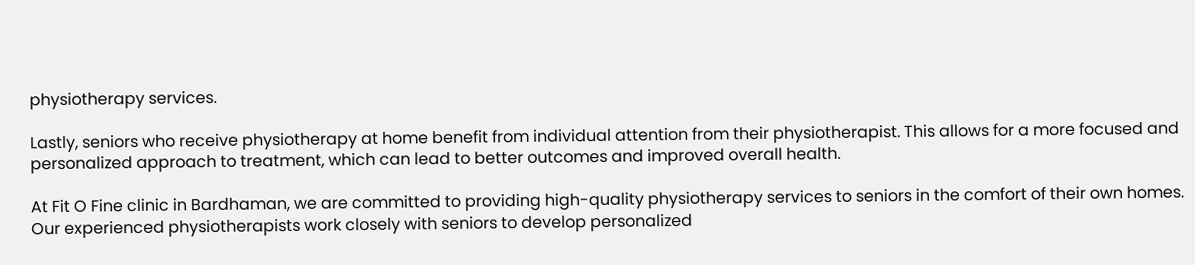physiotherapy services.

Lastly, seniors who receive physiotherapy at home benefit from individual attention from their physiotherapist. This allows for a more focused and personalized approach to treatment, which can lead to better outcomes and improved overall health.

At Fit O Fine clinic in Bardhaman, we are committed to providing high-quality physiotherapy services to seniors in the comfort of their own homes. Our experienced physiotherapists work closely with seniors to develop personalized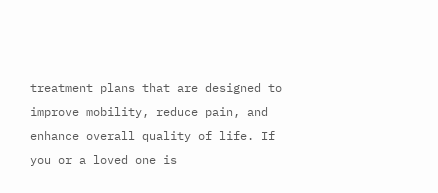treatment plans that are designed to improve mobility, reduce pain, and enhance overall quality of life. If you or a loved one is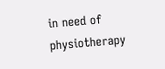in need of physiotherapy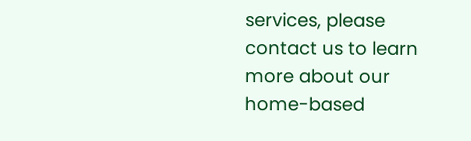services, please contact us to learn more about our home-based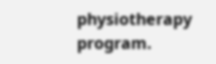physiotherapy program.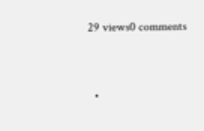29 views0 comments


  •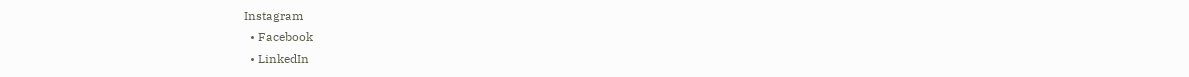Instagram
  • Facebook
  • LinkedIn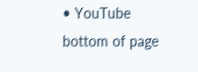• YouTube
bottom of page